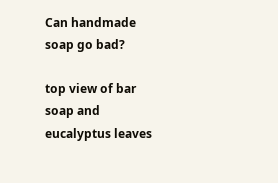Can handmade soap go bad?

top view of bar soap and eucalyptus leaves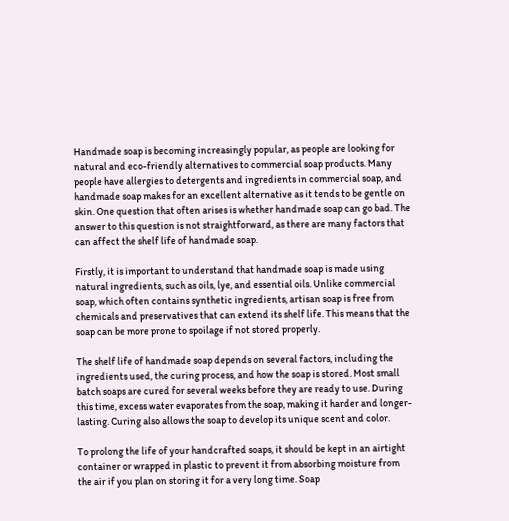Handmade soap is becoming increasingly popular, as people are looking for natural and eco-friendly alternatives to commercial soap products. Many people have allergies to detergents and ingredients in commercial soap, and handmade soap makes for an excellent alternative as it tends to be gentle on skin. One question that often arises is whether handmade soap can go bad. The answer to this question is not straightforward, as there are many factors that can affect the shelf life of handmade soap.

Firstly, it is important to understand that handmade soap is made using natural ingredients, such as oils, lye, and essential oils. Unlike commercial soap, which often contains synthetic ingredients, artisan soap is free from chemicals and preservatives that can extend its shelf life. This means that the soap can be more prone to spoilage if not stored properly.

The shelf life of handmade soap depends on several factors, including the ingredients used, the curing process, and how the soap is stored. Most small batch soaps are cured for several weeks before they are ready to use. During this time, excess water evaporates from the soap, making it harder and longer-lasting. Curing also allows the soap to develop its unique scent and color.

To prolong the life of your handcrafted soaps, it should be kept in an airtight container or wrapped in plastic to prevent it from absorbing moisture from the air if you plan on storing it for a very long time. Soap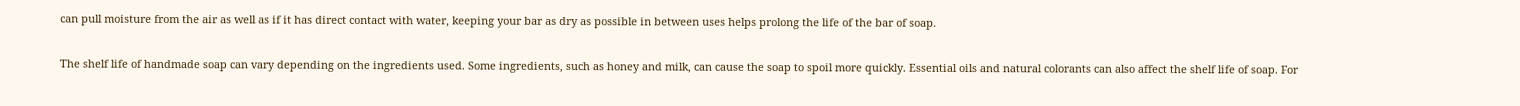can pull moisture from the air as well as if it has direct contact with water, keeping your bar as dry as possible in between uses helps prolong the life of the bar of soap.

The shelf life of handmade soap can vary depending on the ingredients used. Some ingredients, such as honey and milk, can cause the soap to spoil more quickly. Essential oils and natural colorants can also affect the shelf life of soap. For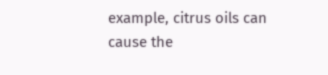example, citrus oils can cause the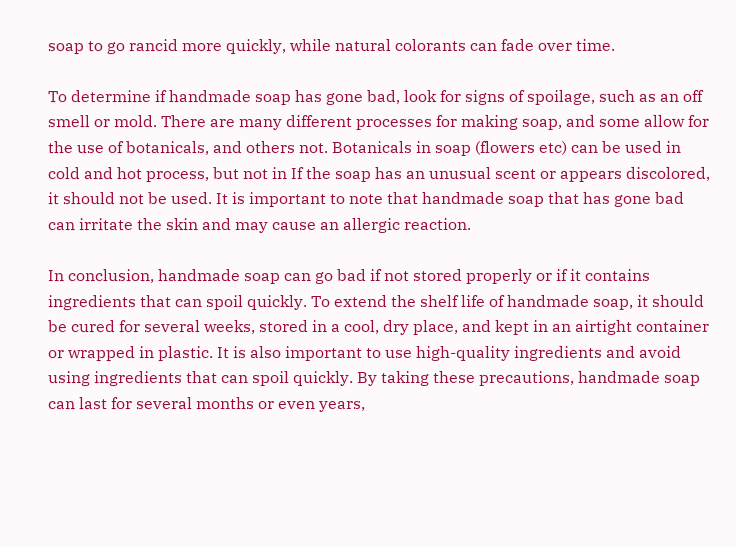soap to go rancid more quickly, while natural colorants can fade over time.

To determine if handmade soap has gone bad, look for signs of spoilage, such as an off smell or mold. There are many different processes for making soap, and some allow for the use of botanicals, and others not. Botanicals in soap (flowers etc) can be used in cold and hot process, but not in If the soap has an unusual scent or appears discolored, it should not be used. It is important to note that handmade soap that has gone bad can irritate the skin and may cause an allergic reaction.

In conclusion, handmade soap can go bad if not stored properly or if it contains ingredients that can spoil quickly. To extend the shelf life of handmade soap, it should be cured for several weeks, stored in a cool, dry place, and kept in an airtight container or wrapped in plastic. It is also important to use high-quality ingredients and avoid using ingredients that can spoil quickly. By taking these precautions, handmade soap can last for several months or even years,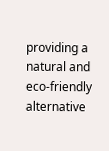providing a natural and eco-friendly alternative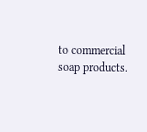to commercial soap products.